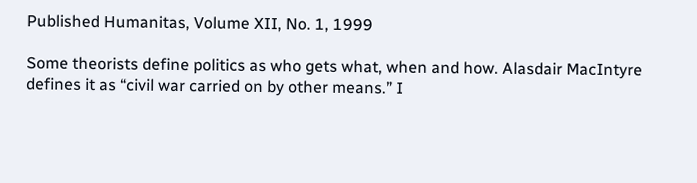Published Humanitas, Volume XII, No. 1, 1999

Some theorists define politics as who gets what, when and how. Alasdair MacIntyre defines it as “civil war carried on by other means.” I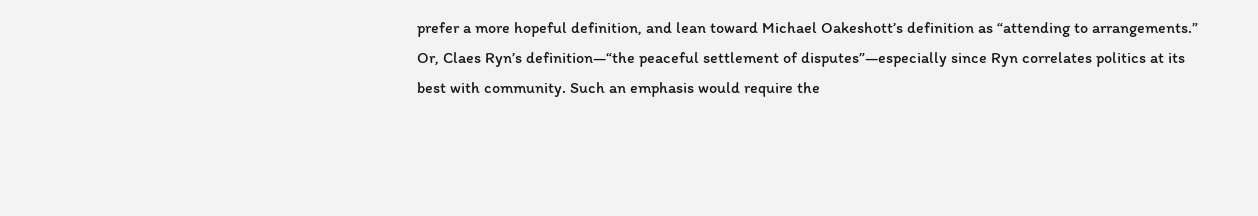prefer a more hopeful definition, and lean toward Michael Oakeshott’s definition as “attending to arrangements.” Or, Claes Ryn’s definition—“the peaceful settlement of disputes”—especially since Ryn correlates politics at its best with community. Such an emphasis would require the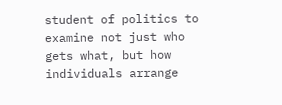student of politics to examine not just who gets what, but how individuals arrange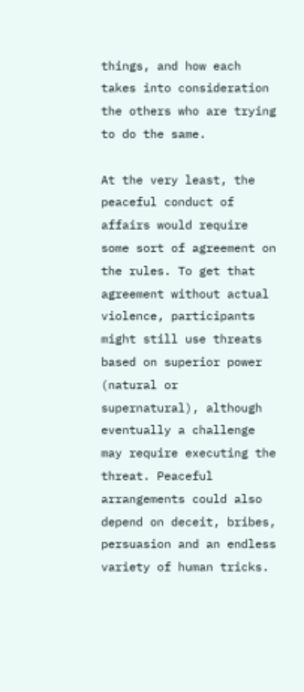things, and how each takes into consideration the others who are trying to do the same.

At the very least, the peaceful conduct of affairs would require some sort of agreement on the rules. To get that agreement without actual violence, participants might still use threats based on superior power (natural or supernatural), although eventually a challenge may require executing the threat. Peaceful arrangements could also depend on deceit, bribes, persuasion and an endless variety of human tricks.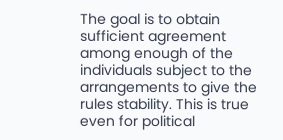The goal is to obtain sufficient agreement among enough of the individuals subject to the arrangements to give the rules stability. This is true even for political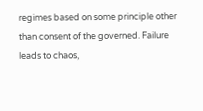regimes based on some principle other than consent of the governed. Failure leads to chaos,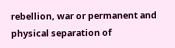rebellion, war or permanent and physical separation of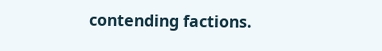contending factions.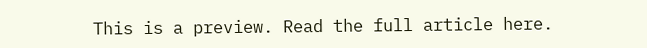This is a preview. Read the full article here.